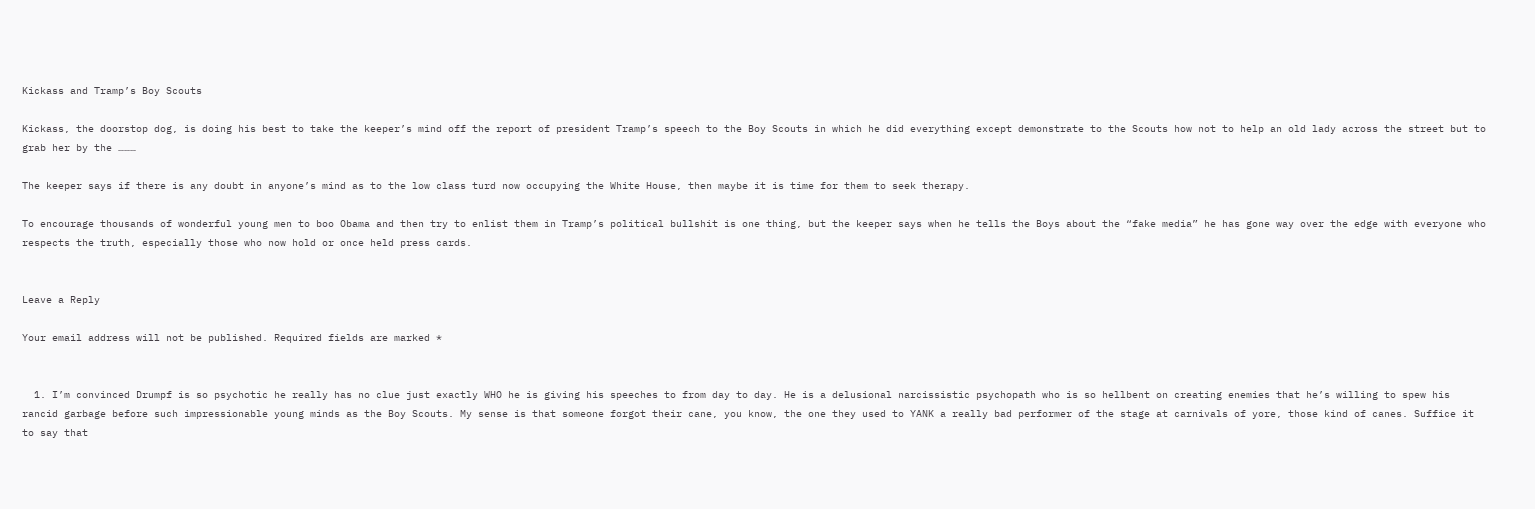Kickass and Tramp’s Boy Scouts

Kickass, the doorstop dog, is doing his best to take the keeper’s mind off the report of president Tramp’s speech to the Boy Scouts in which he did everything except demonstrate to the Scouts how not to help an old lady across the street but to grab her by the ………

The keeper says if there is any doubt in anyone’s mind as to the low class turd now occupying the White House, then maybe it is time for them to seek therapy.

To encourage thousands of wonderful young men to boo Obama and then try to enlist them in Tramp’s political bullshit is one thing, but the keeper says when he tells the Boys about the “fake media” he has gone way over the edge with everyone who respects the truth, especially those who now hold or once held press cards.


Leave a Reply

Your email address will not be published. Required fields are marked *


  1. I’m convinced Drumpf is so psychotic he really has no clue just exactly WHO he is giving his speeches to from day to day. He is a delusional narcissistic psychopath who is so hellbent on creating enemies that he’s willing to spew his rancid garbage before such impressionable young minds as the Boy Scouts. My sense is that someone forgot their cane, you know, the one they used to YANK a really bad performer of the stage at carnivals of yore, those kind of canes. Suffice it to say that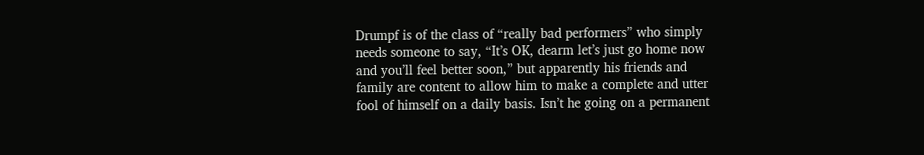Drumpf is of the class of “really bad performers” who simply needs someone to say, “It’s OK, dearm let’s just go home now and you’ll feel better soon,” but apparently his friends and family are content to allow him to make a complete and utter fool of himself on a daily basis. Isn’t he going on a permanent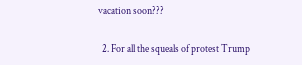vacation soon???

  2. For all the squeals of protest Trump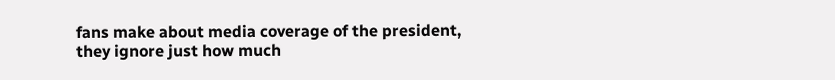fans make about media coverage of the president, they ignore just how much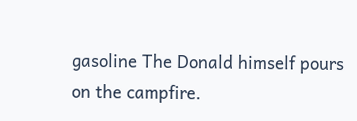gasoline The Donald himself pours on the campfire.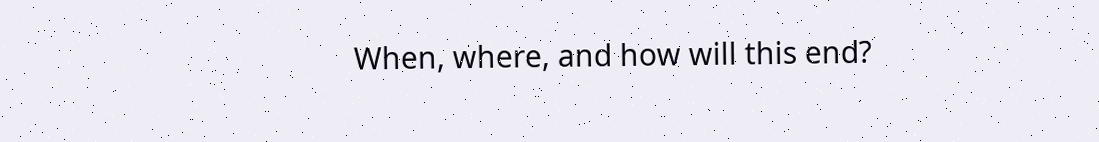When, where, and how will this end?